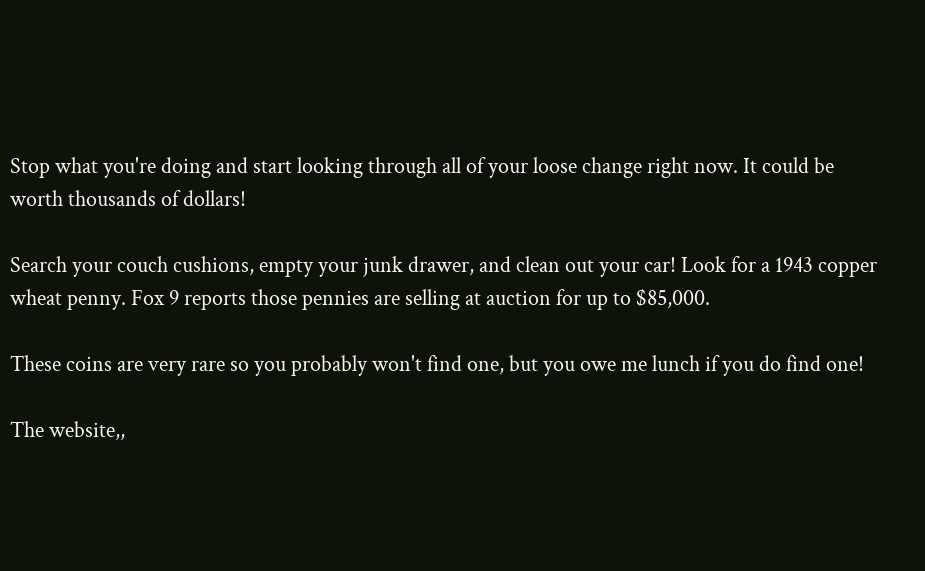Stop what you're doing and start looking through all of your loose change right now. It could be worth thousands of dollars!

Search your couch cushions, empty your junk drawer, and clean out your car! Look for a 1943 copper wheat penny. Fox 9 reports those pennies are selling at auction for up to $85,000.

These coins are very rare so you probably won't find one, but you owe me lunch if you do find one!

The website,,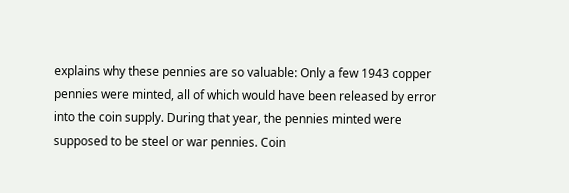explains why these pennies are so valuable: Only a few 1943 copper pennies were minted, all of which would have been released by error into the coin supply. During that year, the pennies minted were supposed to be steel or war pennies. Coin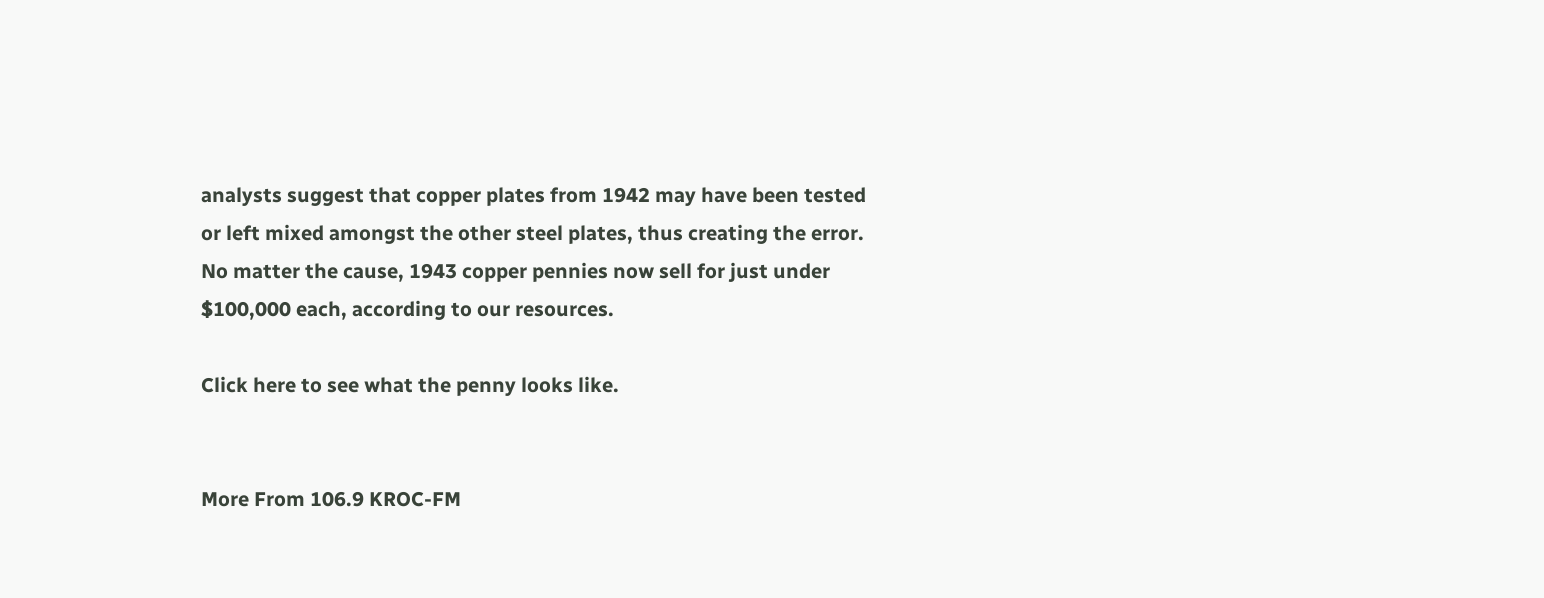analysts suggest that copper plates from 1942 may have been tested or left mixed amongst the other steel plates, thus creating the error. No matter the cause, 1943 copper pennies now sell for just under $100,000 each, according to our resources.

Click here to see what the penny looks like.


More From 106.9 KROC-FM